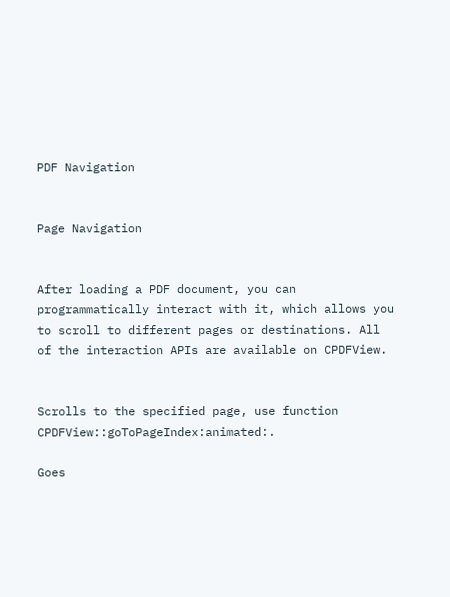PDF Navigation


Page Navigation


After loading a PDF document, you can programmatically interact with it, which allows you to scroll to different pages or destinations. All of the interaction APIs are available on CPDFView.


Scrolls to the specified page, use function CPDFView::goToPageIndex:animated:.

Goes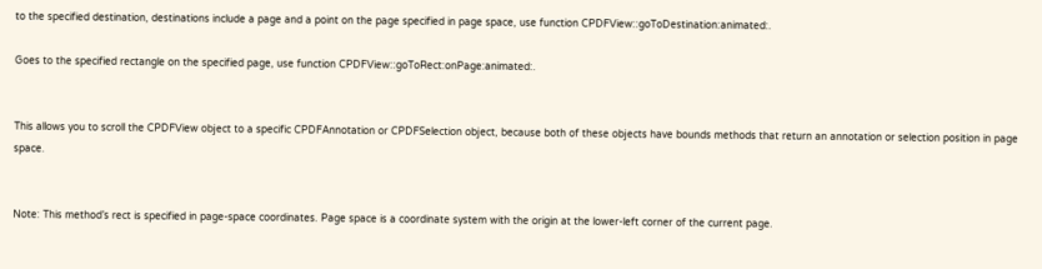to the specified destination, destinations include a page and a point on the page specified in page space, use function CPDFView::goToDestination:animated:.

Goes to the specified rectangle on the specified page, use function CPDFView::goToRect:onPage:animated:.


This allows you to scroll the CPDFView object to a specific CPDFAnnotation or CPDFSelection object, because both of these objects have bounds methods that return an annotation or selection position in page space.


Note: This method’s rect is specified in page-space coordinates. Page space is a coordinate system with the origin at the lower-left corner of the current page.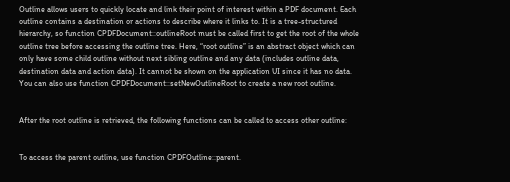Outline allows users to quickly locate and link their point of interest within a PDF document. Each outline contains a destination or actions to describe where it links to. It is a tree-structured hierarchy, so function CPDFDocument::outlineRoot must be called first to get the root of the whole outline tree before accessing the outline tree. Here, “root outline” is an abstract object which can only have some child outline without next sibling outline and any data (includes outline data, destination data and action data). It cannot be shown on the application UI since it has no data. You can also use function CPDFDocument::setNewOutlineRoot to create a new root outline.


After the root outline is retrieved, the following functions can be called to access other outline:


To access the parent outline, use function CPDFOutline::parent.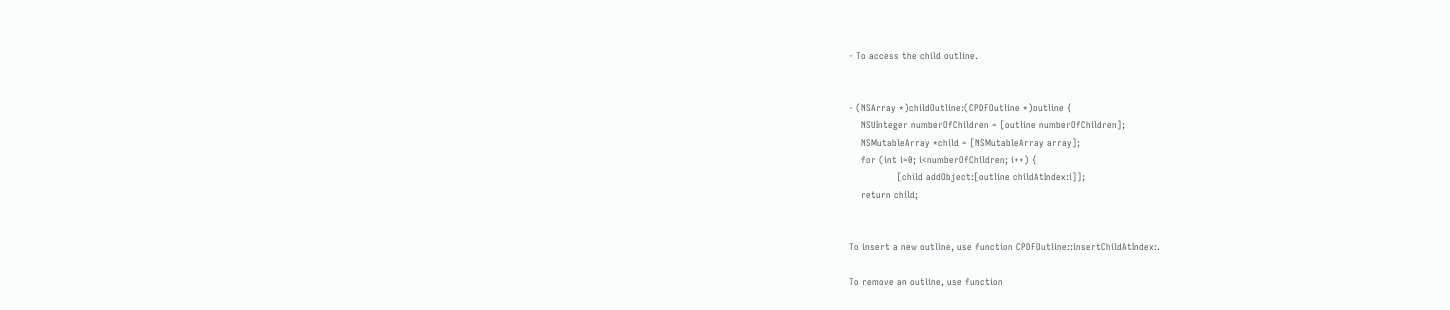- To access the child outline.


- (NSArray *)childOutline:(CPDFOutline *)outline {
    NSUInteger numberOfChildren = [outline numberOfChildren];
    NSMutableArray *child = [NSMutableArray array];
    for (int i=0; i<numberOfChildren; i++) {
                [child addObject:[outline childAtIndex:i]];
    return child;


To insert a new outline, use function CPDFOutline::insertChildAtIndex:.

To remove an outline, use function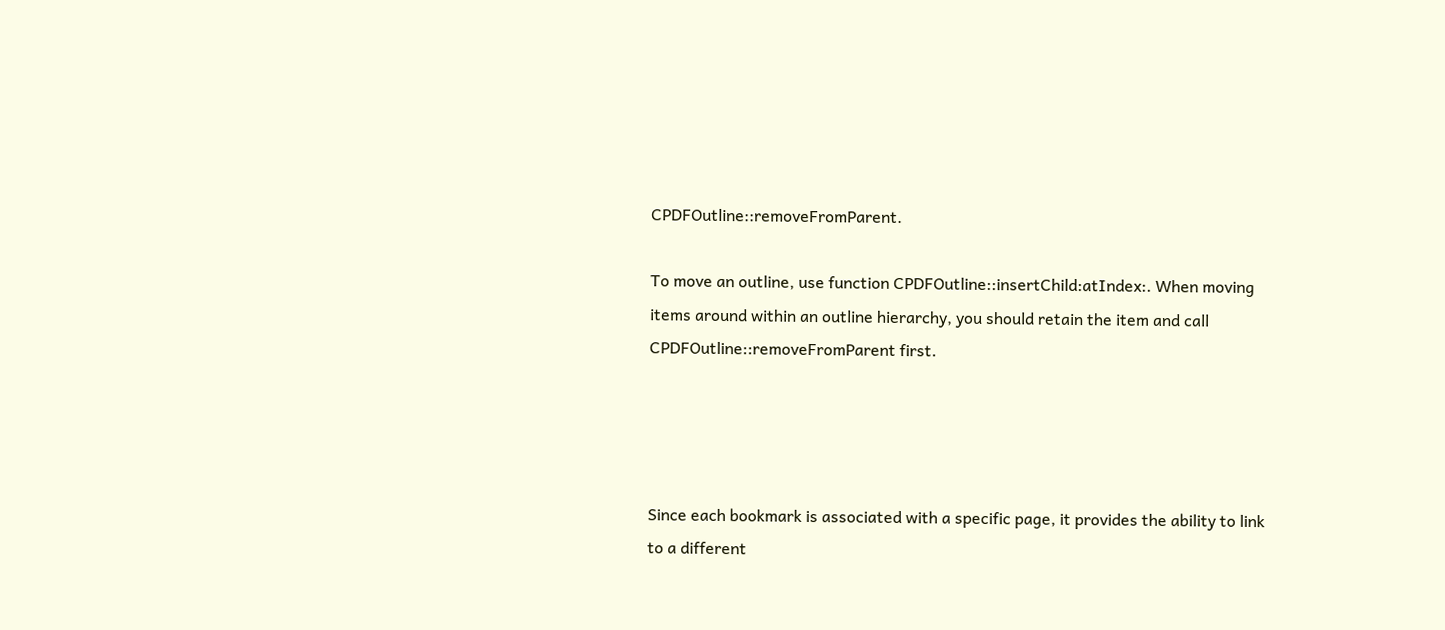CPDFOutline::removeFromParent.

To move an outline, use function CPDFOutline::insertChild:atIndex:. When moving items around within an outline hierarchy, you should retain the item and call CPDFOutline::removeFromParent first.




Since each bookmark is associated with a specific page, it provides the ability to link to a different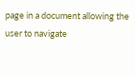page in a document allowing the user to navigate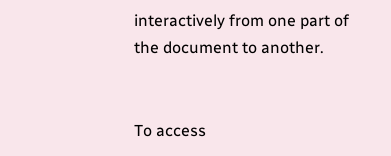interactively from one part of the document to another.


To access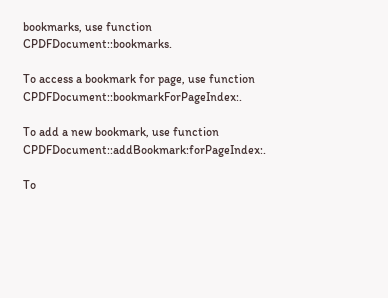bookmarks, use function CPDFDocument::bookmarks.

To access a bookmark for page, use function CPDFDocument::bookmarkForPageIndex:.

To add a new bookmark, use function CPDFDocument::addBookmark:forPageIndex:.

To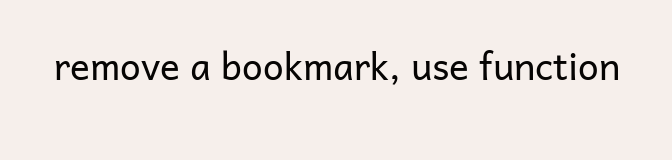remove a bookmark, use function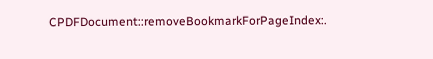CPDFDocument::removeBookmarkForPageIndex:.